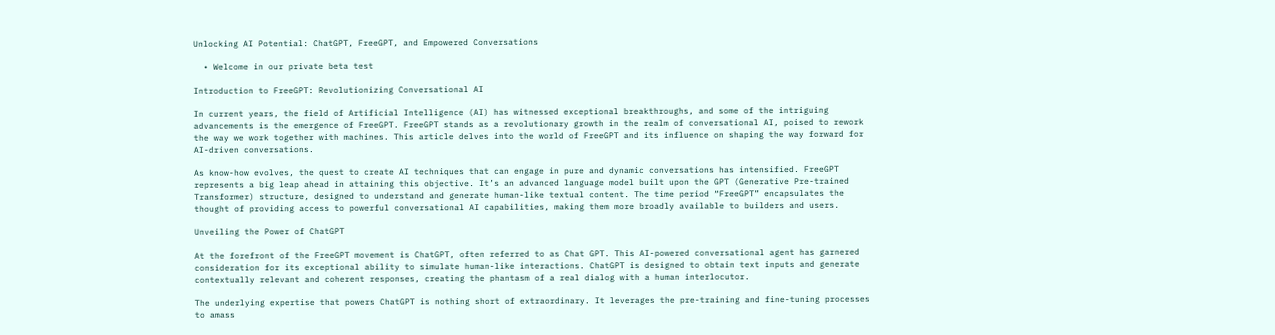Unlocking AI Potential: ChatGPT, FreeGPT, and Empowered Conversations

  • Welcome in our private beta test

Introduction to FreeGPT: Revolutionizing Conversational AI

In current years, the field of Artificial Intelligence (AI) has witnessed exceptional breakthroughs, and some of the intriguing advancements is the emergence of FreeGPT. FreeGPT stands as a revolutionary growth in the realm of conversational AI, poised to rework the way we work together with machines. This article delves into the world of FreeGPT and its influence on shaping the way forward for AI-driven conversations.

As know-how evolves, the quest to create AI techniques that can engage in pure and dynamic conversations has intensified. FreeGPT represents a big leap ahead in attaining this objective. It’s an advanced language model built upon the GPT (Generative Pre-trained Transformer) structure, designed to understand and generate human-like textual content. The time period “FreeGPT” encapsulates the thought of providing access to powerful conversational AI capabilities, making them more broadly available to builders and users.

Unveiling the Power of ChatGPT

At the forefront of the FreeGPT movement is ChatGPT, often referred to as Chat GPT. This AI-powered conversational agent has garnered consideration for its exceptional ability to simulate human-like interactions. ChatGPT is designed to obtain text inputs and generate contextually relevant and coherent responses, creating the phantasm of a real dialog with a human interlocutor.

The underlying expertise that powers ChatGPT is nothing short of extraordinary. It leverages the pre-training and fine-tuning processes to amass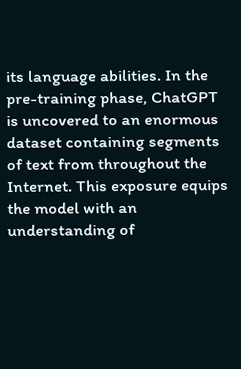its language abilities. In the pre-training phase, ChatGPT is uncovered to an enormous dataset containing segments of text from throughout the Internet. This exposure equips the model with an understanding of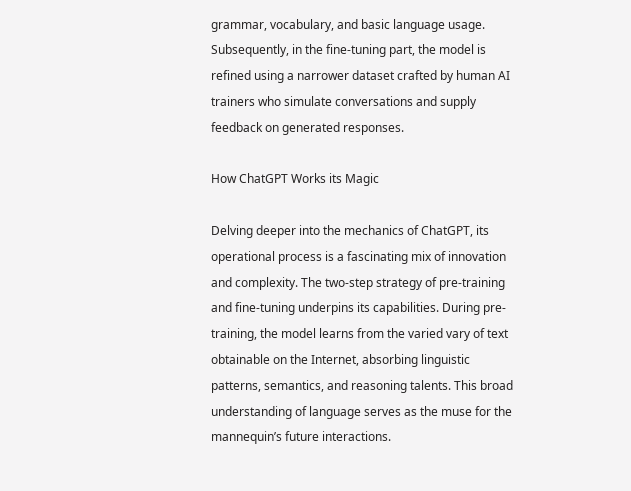grammar, vocabulary, and basic language usage. Subsequently, in the fine-tuning part, the model is refined using a narrower dataset crafted by human AI trainers who simulate conversations and supply feedback on generated responses.

How ChatGPT Works its Magic

Delving deeper into the mechanics of ChatGPT, its operational process is a fascinating mix of innovation and complexity. The two-step strategy of pre-training and fine-tuning underpins its capabilities. During pre-training, the model learns from the varied vary of text obtainable on the Internet, absorbing linguistic patterns, semantics, and reasoning talents. This broad understanding of language serves as the muse for the mannequin’s future interactions.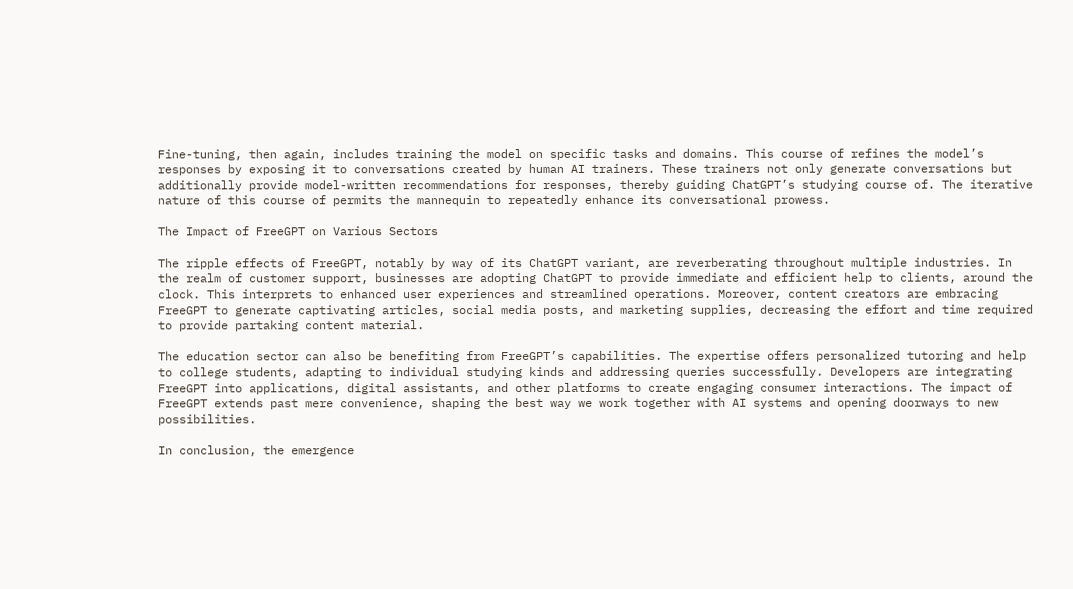Fine-tuning, then again, includes training the model on specific tasks and domains. This course of refines the model’s responses by exposing it to conversations created by human AI trainers. These trainers not only generate conversations but additionally provide model-written recommendations for responses, thereby guiding ChatGPT’s studying course of. The iterative nature of this course of permits the mannequin to repeatedly enhance its conversational prowess.

The Impact of FreeGPT on Various Sectors

The ripple effects of FreeGPT, notably by way of its ChatGPT variant, are reverberating throughout multiple industries. In the realm of customer support, businesses are adopting ChatGPT to provide immediate and efficient help to clients, around the clock. This interprets to enhanced user experiences and streamlined operations. Moreover, content creators are embracing FreeGPT to generate captivating articles, social media posts, and marketing supplies, decreasing the effort and time required to provide partaking content material.

The education sector can also be benefiting from FreeGPT’s capabilities. The expertise offers personalized tutoring and help to college students, adapting to individual studying kinds and addressing queries successfully. Developers are integrating FreeGPT into applications, digital assistants, and other platforms to create engaging consumer interactions. The impact of FreeGPT extends past mere convenience, shaping the best way we work together with AI systems and opening doorways to new possibilities.

In conclusion, the emergence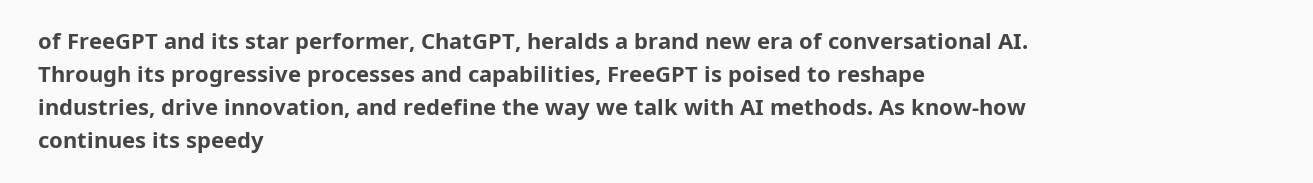of FreeGPT and its star performer, ChatGPT, heralds a brand new era of conversational AI. Through its progressive processes and capabilities, FreeGPT is poised to reshape industries, drive innovation, and redefine the way we talk with AI methods. As know-how continues its speedy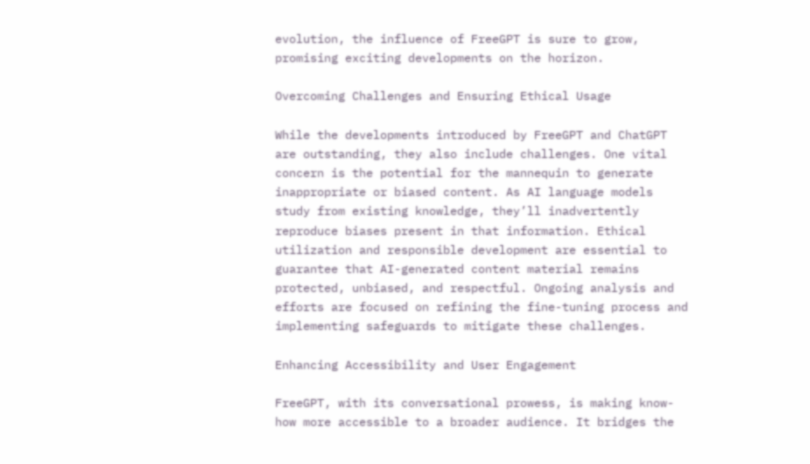evolution, the influence of FreeGPT is sure to grow, promising exciting developments on the horizon.

Overcoming Challenges and Ensuring Ethical Usage

While the developments introduced by FreeGPT and ChatGPT are outstanding, they also include challenges. One vital concern is the potential for the mannequin to generate inappropriate or biased content. As AI language models study from existing knowledge, they’ll inadvertently reproduce biases present in that information. Ethical utilization and responsible development are essential to guarantee that AI-generated content material remains protected, unbiased, and respectful. Ongoing analysis and efforts are focused on refining the fine-tuning process and implementing safeguards to mitigate these challenges.

Enhancing Accessibility and User Engagement

FreeGPT, with its conversational prowess, is making know-how more accessible to a broader audience. It bridges the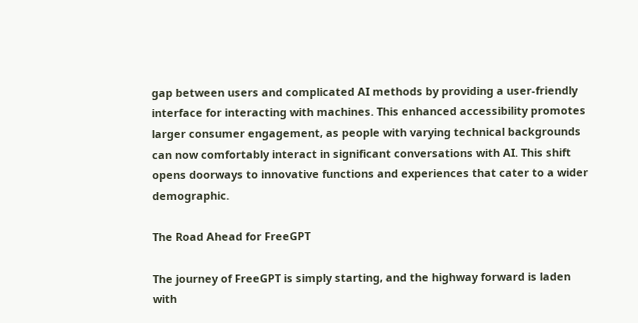gap between users and complicated AI methods by providing a user-friendly interface for interacting with machines. This enhanced accessibility promotes larger consumer engagement, as people with varying technical backgrounds can now comfortably interact in significant conversations with AI. This shift opens doorways to innovative functions and experiences that cater to a wider demographic.

The Road Ahead for FreeGPT

The journey of FreeGPT is simply starting, and the highway forward is laden with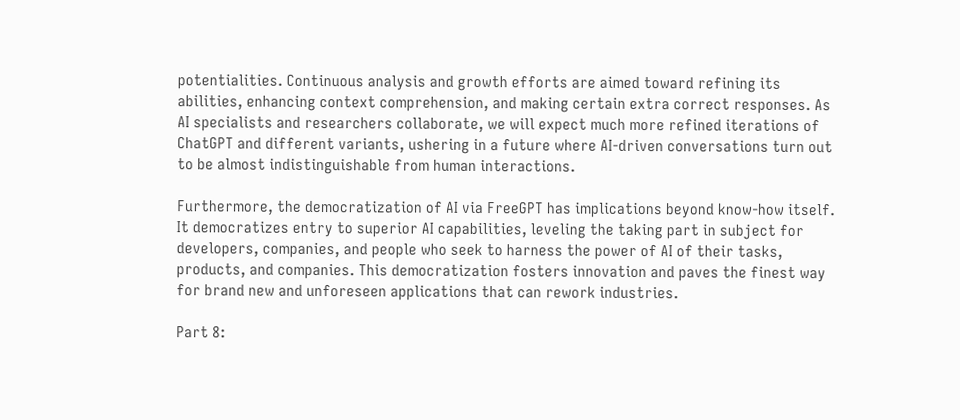potentialities. Continuous analysis and growth efforts are aimed toward refining its abilities, enhancing context comprehension, and making certain extra correct responses. As AI specialists and researchers collaborate, we will expect much more refined iterations of ChatGPT and different variants, ushering in a future where AI-driven conversations turn out to be almost indistinguishable from human interactions.

Furthermore, the democratization of AI via FreeGPT has implications beyond know-how itself. It democratizes entry to superior AI capabilities, leveling the taking part in subject for developers, companies, and people who seek to harness the power of AI of their tasks, products, and companies. This democratization fosters innovation and paves the finest way for brand new and unforeseen applications that can rework industries.

Part 8: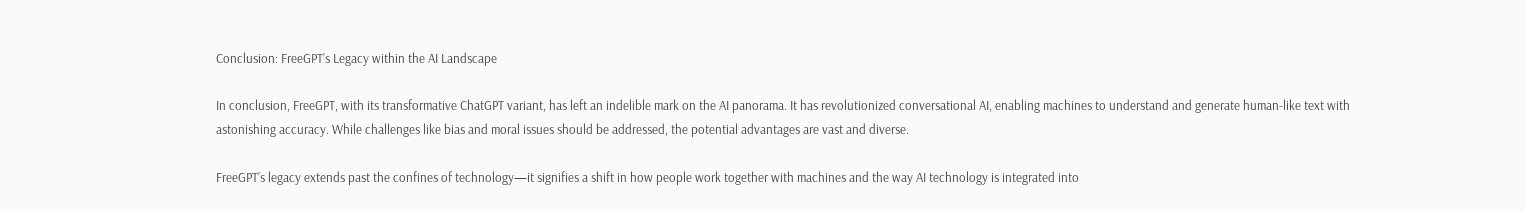Conclusion: FreeGPT’s Legacy within the AI Landscape

In conclusion, FreeGPT, with its transformative ChatGPT variant, has left an indelible mark on the AI panorama. It has revolutionized conversational AI, enabling machines to understand and generate human-like text with astonishing accuracy. While challenges like bias and moral issues should be addressed, the potential advantages are vast and diverse.

FreeGPT’s legacy extends past the confines of technology—it signifies a shift in how people work together with machines and the way AI technology is integrated into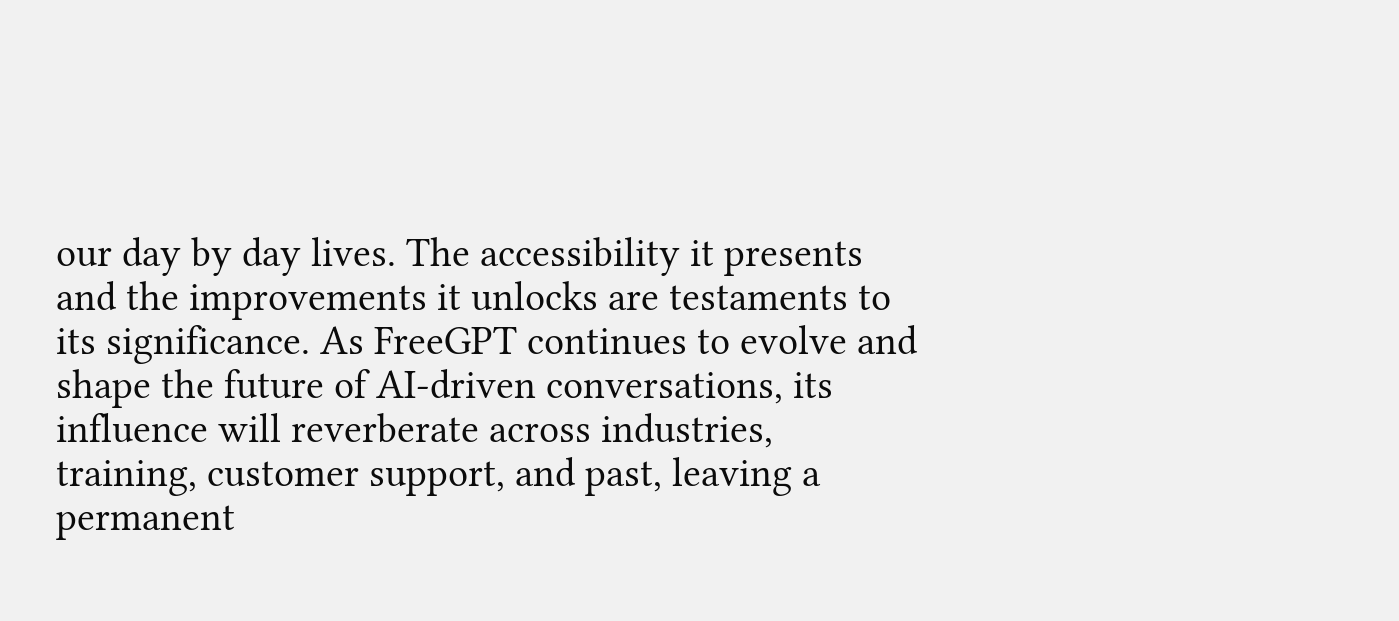our day by day lives. The accessibility it presents and the improvements it unlocks are testaments to its significance. As FreeGPT continues to evolve and shape the future of AI-driven conversations, its influence will reverberate across industries, training, customer support, and past, leaving a permanent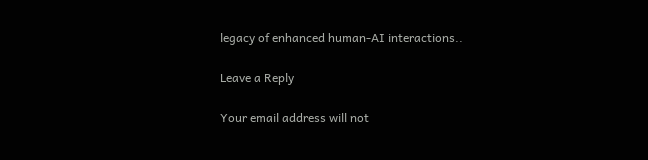legacy of enhanced human-AI interactions..

Leave a Reply

Your email address will not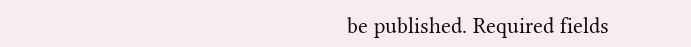be published. Required fields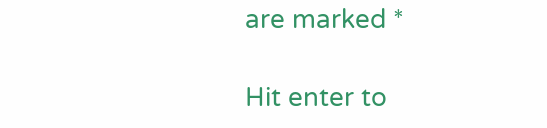are marked *

Hit enter to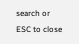search or ESC to close